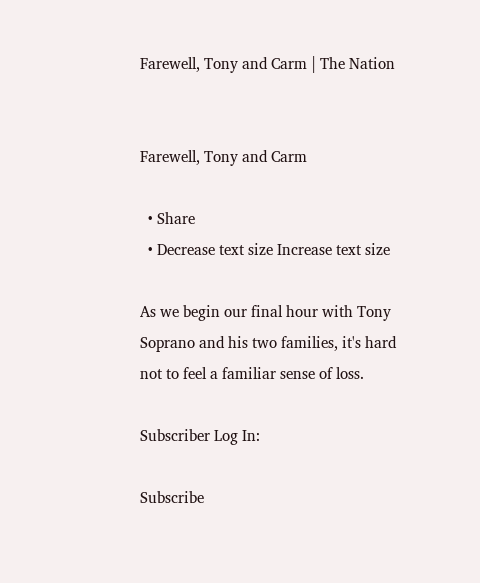Farewell, Tony and Carm | The Nation


Farewell, Tony and Carm

  • Share
  • Decrease text size Increase text size

As we begin our final hour with Tony Soprano and his two families, it's hard not to feel a familiar sense of loss.

Subscriber Log In:

Subscribe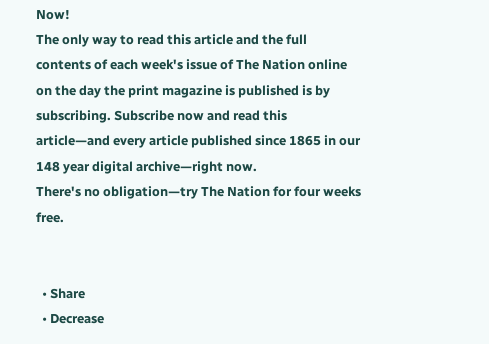Now!
The only way to read this article and the full contents of each week's issue of The Nation online on the day the print magazine is published is by subscribing. Subscribe now and read this article—and every article published since 1865 in our 148 year digital archive—right now.
There's no obligation—try The Nation for four weeks free.


  • Share
  • Decrease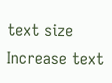text size Increase text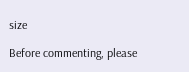size

Before commenting, please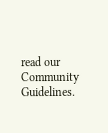read our Community Guidelines.